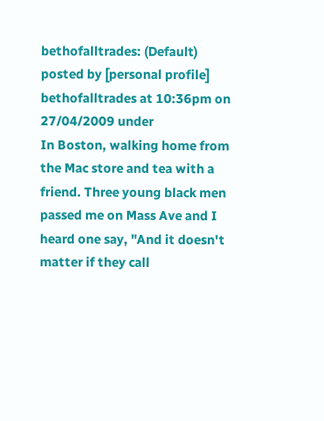bethofalltrades: (Default)
posted by [personal profile] bethofalltrades at 10:36pm on 27/04/2009 under
In Boston, walking home from the Mac store and tea with a friend. Three young black men passed me on Mass Ave and I heard one say, "And it doesn't matter if they call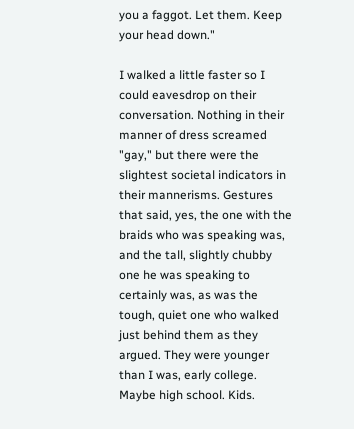you a faggot. Let them. Keep your head down."

I walked a little faster so I could eavesdrop on their conversation. Nothing in their manner of dress screamed "gay," but there were the slightest societal indicators in their mannerisms. Gestures that said, yes, the one with the braids who was speaking was, and the tall, slightly chubby one he was speaking to certainly was, as was the tough, quiet one who walked just behind them as they argued. They were younger than I was, early college. Maybe high school. Kids.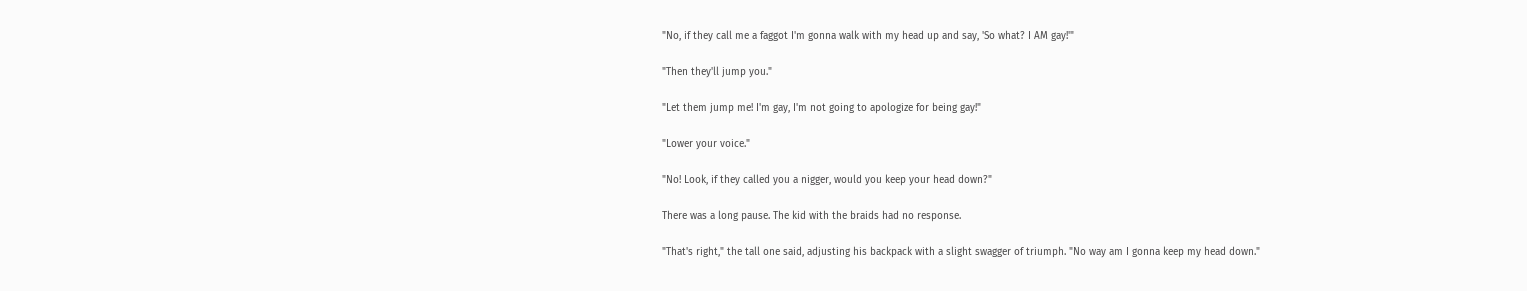"No, if they call me a faggot I'm gonna walk with my head up and say, 'So what? I AM gay!'"

"Then they'll jump you."

"Let them jump me! I'm gay, I'm not going to apologize for being gay!"

"Lower your voice."

"No! Look, if they called you a nigger, would you keep your head down?"

There was a long pause. The kid with the braids had no response.

"That's right," the tall one said, adjusting his backpack with a slight swagger of triumph. "No way am I gonna keep my head down."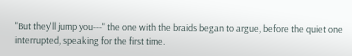"But they'll jump you---" the one with the braids began to argue, before the quiet one interrupted, speaking for the first time.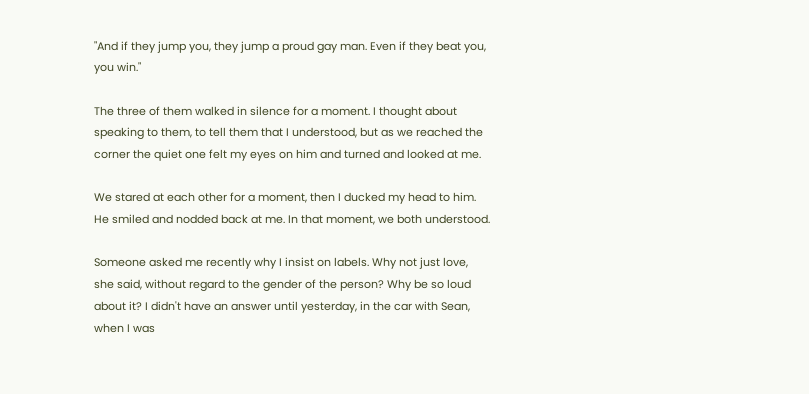"And if they jump you, they jump a proud gay man. Even if they beat you, you win."

The three of them walked in silence for a moment. I thought about speaking to them, to tell them that I understood, but as we reached the corner the quiet one felt my eyes on him and turned and looked at me.

We stared at each other for a moment, then I ducked my head to him. He smiled and nodded back at me. In that moment, we both understood.

Someone asked me recently why I insist on labels. Why not just love, she said, without regard to the gender of the person? Why be so loud about it? I didn't have an answer until yesterday, in the car with Sean, when I was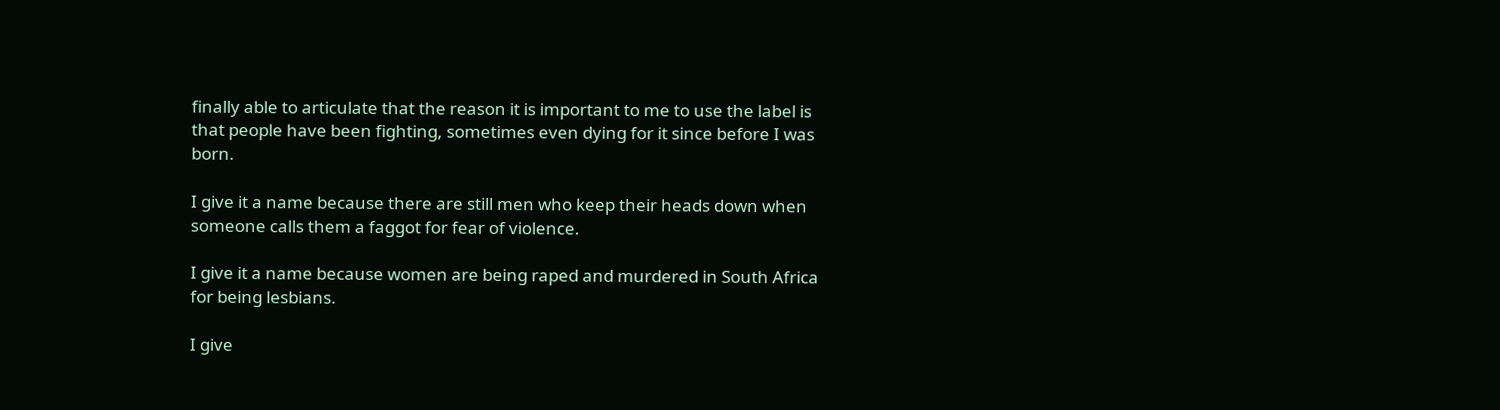finally able to articulate that the reason it is important to me to use the label is that people have been fighting, sometimes even dying for it since before I was born.

I give it a name because there are still men who keep their heads down when someone calls them a faggot for fear of violence.

I give it a name because women are being raped and murdered in South Africa for being lesbians.

I give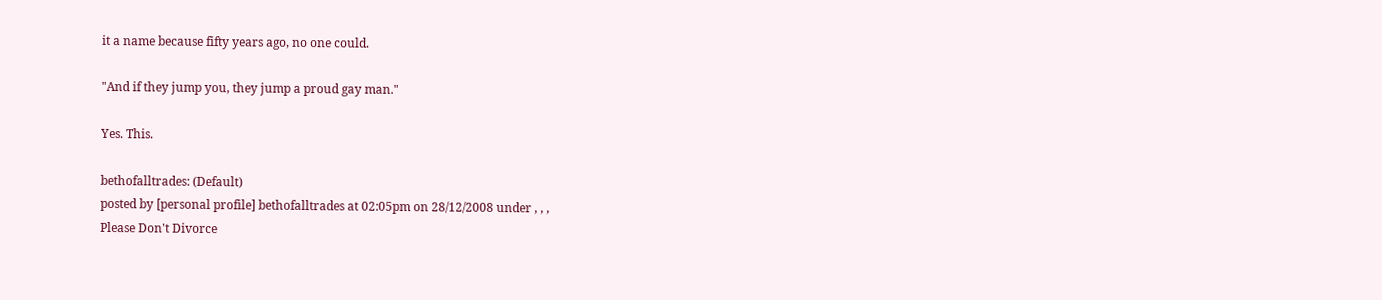it a name because fifty years ago, no one could.

"And if they jump you, they jump a proud gay man."

Yes. This.

bethofalltrades: (Default)
posted by [personal profile] bethofalltrades at 02:05pm on 28/12/2008 under , , ,
Please Don't Divorce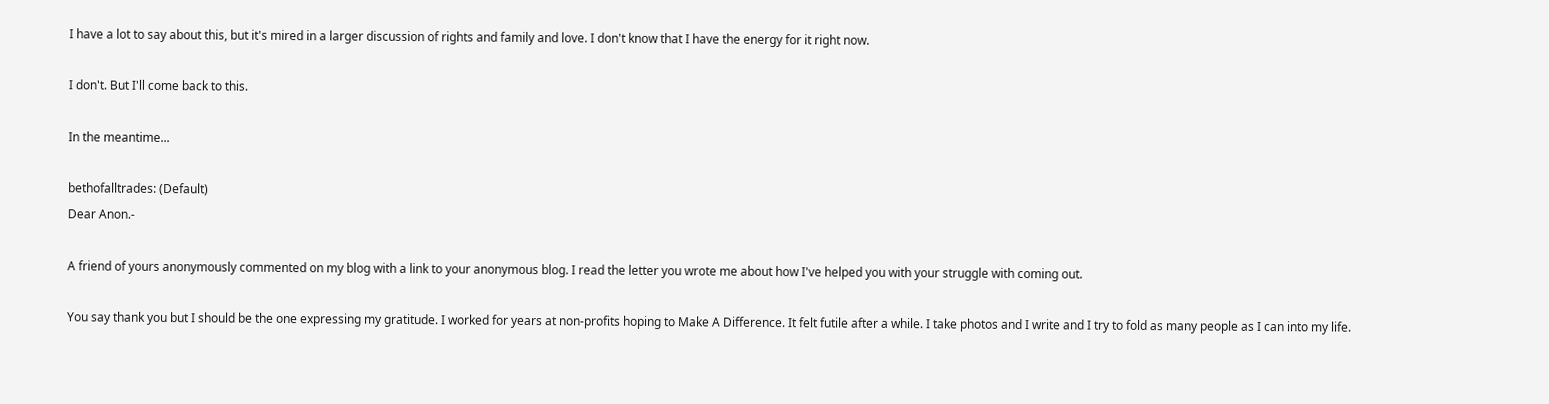I have a lot to say about this, but it's mired in a larger discussion of rights and family and love. I don't know that I have the energy for it right now.

I don't. But I'll come back to this.

In the meantime...

bethofalltrades: (Default)
Dear Anon.-

A friend of yours anonymously commented on my blog with a link to your anonymous blog. I read the letter you wrote me about how I've helped you with your struggle with coming out.

You say thank you but I should be the one expressing my gratitude. I worked for years at non-profits hoping to Make A Difference. It felt futile after a while. I take photos and I write and I try to fold as many people as I can into my life.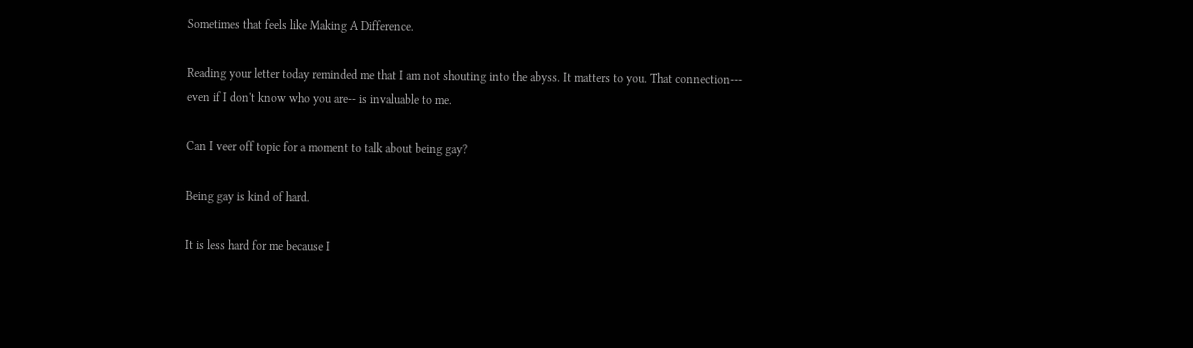Sometimes that feels like Making A Difference.

Reading your letter today reminded me that I am not shouting into the abyss. It matters to you. That connection--- even if I don't know who you are-- is invaluable to me.

Can I veer off topic for a moment to talk about being gay?

Being gay is kind of hard.

It is less hard for me because I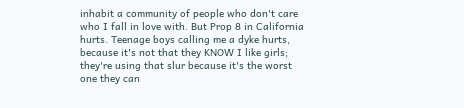inhabit a community of people who don't care who I fall in love with. But Prop 8 in California hurts. Teenage boys calling me a dyke hurts, because it's not that they KNOW I like girls; they're using that slur because it's the worst one they can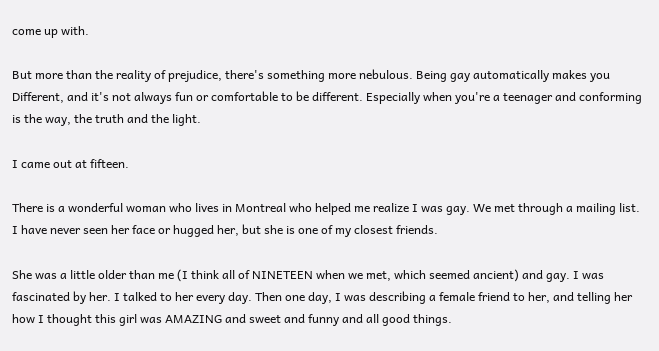come up with.

But more than the reality of prejudice, there's something more nebulous. Being gay automatically makes you Different, and it's not always fun or comfortable to be different. Especially when you're a teenager and conforming is the way, the truth and the light.

I came out at fifteen.

There is a wonderful woman who lives in Montreal who helped me realize I was gay. We met through a mailing list. I have never seen her face or hugged her, but she is one of my closest friends.

She was a little older than me (I think all of NINETEEN when we met, which seemed ancient) and gay. I was fascinated by her. I talked to her every day. Then one day, I was describing a female friend to her, and telling her how I thought this girl was AMAZING and sweet and funny and all good things.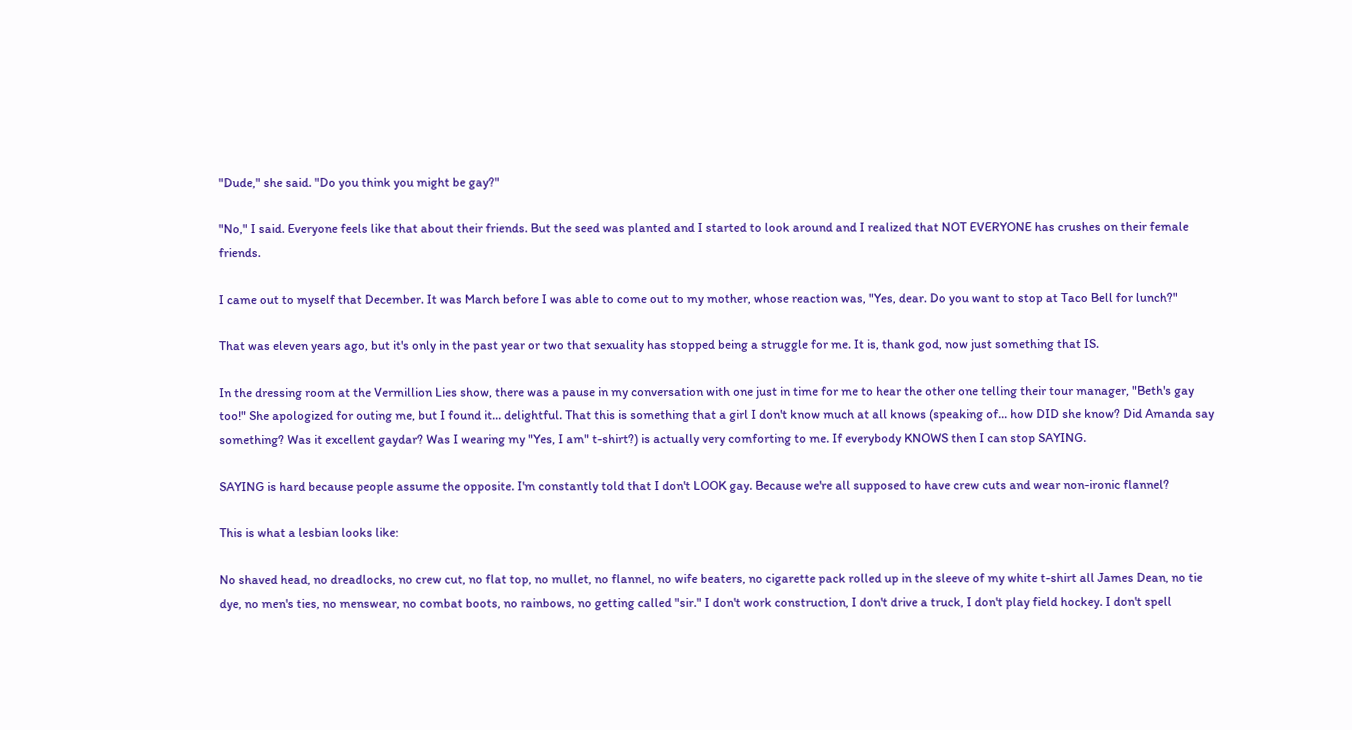"Dude," she said. "Do you think you might be gay?"

"No," I said. Everyone feels like that about their friends. But the seed was planted and I started to look around and I realized that NOT EVERYONE has crushes on their female friends.

I came out to myself that December. It was March before I was able to come out to my mother, whose reaction was, "Yes, dear. Do you want to stop at Taco Bell for lunch?"

That was eleven years ago, but it's only in the past year or two that sexuality has stopped being a struggle for me. It is, thank god, now just something that IS.

In the dressing room at the Vermillion Lies show, there was a pause in my conversation with one just in time for me to hear the other one telling their tour manager, "Beth's gay too!" She apologized for outing me, but I found it... delightful. That this is something that a girl I don't know much at all knows (speaking of... how DID she know? Did Amanda say something? Was it excellent gaydar? Was I wearing my "Yes, I am" t-shirt?) is actually very comforting to me. If everybody KNOWS then I can stop SAYING.

SAYING is hard because people assume the opposite. I'm constantly told that I don't LOOK gay. Because we're all supposed to have crew cuts and wear non-ironic flannel?

This is what a lesbian looks like:

No shaved head, no dreadlocks, no crew cut, no flat top, no mullet, no flannel, no wife beaters, no cigarette pack rolled up in the sleeve of my white t-shirt all James Dean, no tie dye, no men's ties, no menswear, no combat boots, no rainbows, no getting called "sir." I don't work construction, I don't drive a truck, I don't play field hockey. I don't spell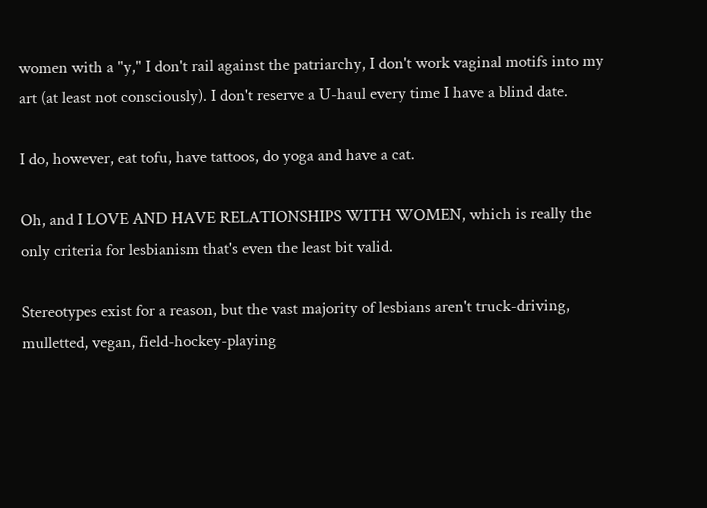women with a "y," I don't rail against the patriarchy, I don't work vaginal motifs into my art (at least not consciously). I don't reserve a U-haul every time I have a blind date.

I do, however, eat tofu, have tattoos, do yoga and have a cat.

Oh, and I LOVE AND HAVE RELATIONSHIPS WITH WOMEN, which is really the only criteria for lesbianism that's even the least bit valid.

Stereotypes exist for a reason, but the vast majority of lesbians aren't truck-driving, mulletted, vegan, field-hockey-playing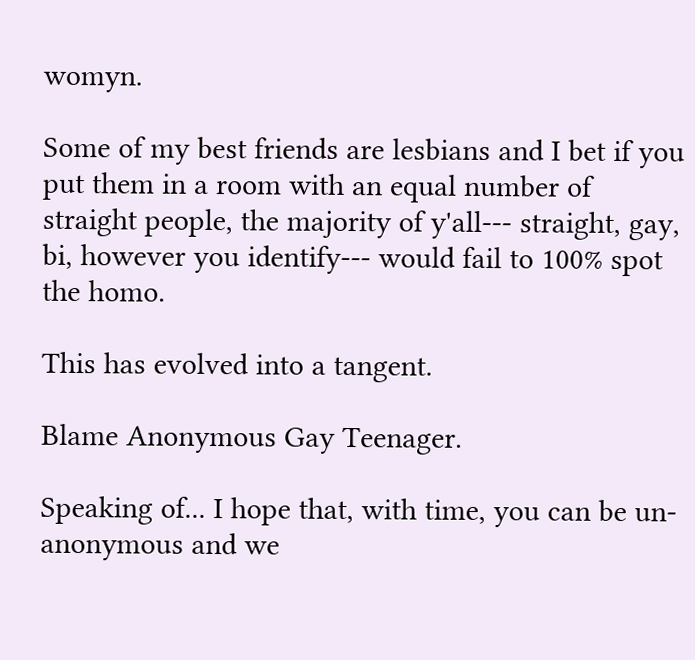womyn.

Some of my best friends are lesbians and I bet if you put them in a room with an equal number of straight people, the majority of y'all--- straight, gay, bi, however you identify--- would fail to 100% spot the homo.

This has evolved into a tangent.

Blame Anonymous Gay Teenager.

Speaking of... I hope that, with time, you can be un-anonymous and we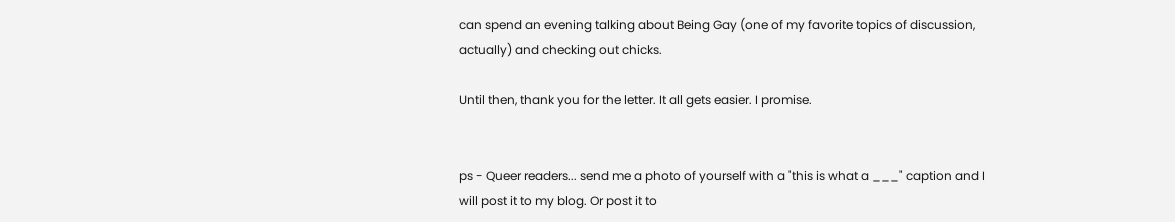can spend an evening talking about Being Gay (one of my favorite topics of discussion, actually) and checking out chicks.

Until then, thank you for the letter. It all gets easier. I promise.


ps - Queer readers... send me a photo of yourself with a "this is what a ___" caption and I will post it to my blog. Or post it to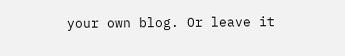your own blog. Or leave it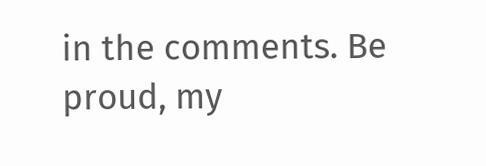in the comments. Be proud, my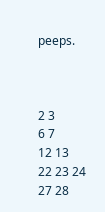peeps.



2 3
6 7
12 13
22 23 24
27 28